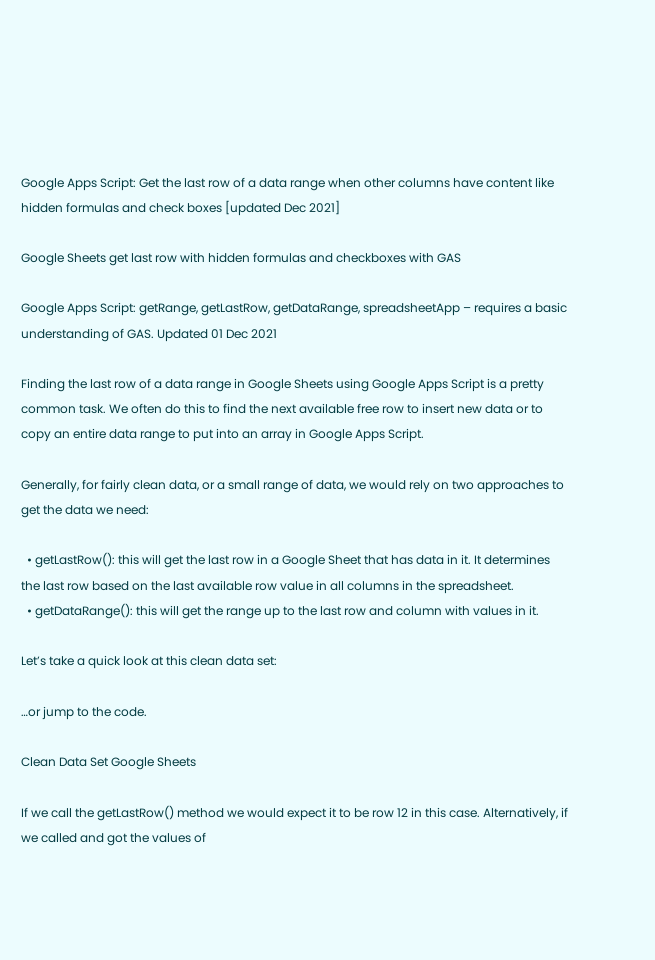Google Apps Script: Get the last row of a data range when other columns have content like hidden formulas and check boxes [updated Dec 2021]

Google Sheets get last row with hidden formulas and checkboxes with GAS

Google Apps Script: getRange, getLastRow, getDataRange, spreadsheetApp – requires a basic understanding of GAS. Updated 01 Dec 2021

Finding the last row of a data range in Google Sheets using Google Apps Script is a pretty common task. We often do this to find the next available free row to insert new data or to copy an entire data range to put into an array in Google Apps Script.

Generally, for fairly clean data, or a small range of data, we would rely on two approaches to get the data we need:

  • getLastRow(): this will get the last row in a Google Sheet that has data in it. It determines the last row based on the last available row value in all columns in the spreadsheet.
  • getDataRange(): this will get the range up to the last row and column with values in it.

Let’s take a quick look at this clean data set:

…or jump to the code.

Clean Data Set Google Sheets

If we call the getLastRow() method we would expect it to be row 12 in this case. Alternatively, if we called and got the values of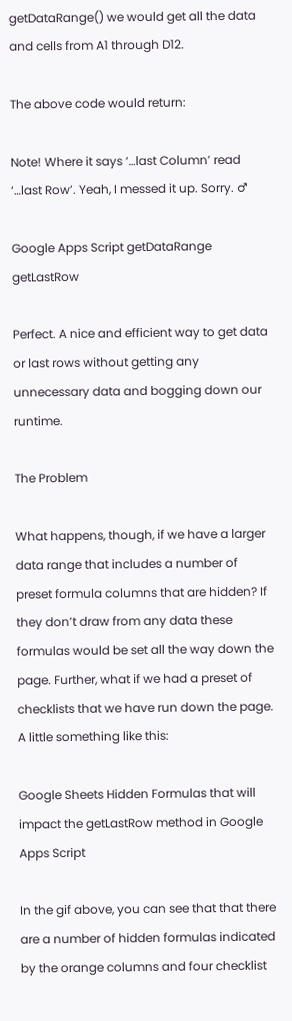getDataRange() we would get all the data and cells from A1 through D12.

The above code would return:

Note! Where it says ‘…last Column’ read ‘…last Row’. Yeah, I messed it up. Sorry. ♂

Google Apps Script getDataRange getLastRow

Perfect. A nice and efficient way to get data or last rows without getting any unnecessary data and bogging down our runtime.

The Problem

What happens, though, if we have a larger data range that includes a number of preset formula columns that are hidden? If they don’t draw from any data these formulas would be set all the way down the page. Further, what if we had a preset of checklists that we have run down the page. A little something like this:

Google Sheets Hidden Formulas that will impact the getLastRow method in Google Apps Script

In the gif above, you can see that that there are a number of hidden formulas indicated by the orange columns and four checklist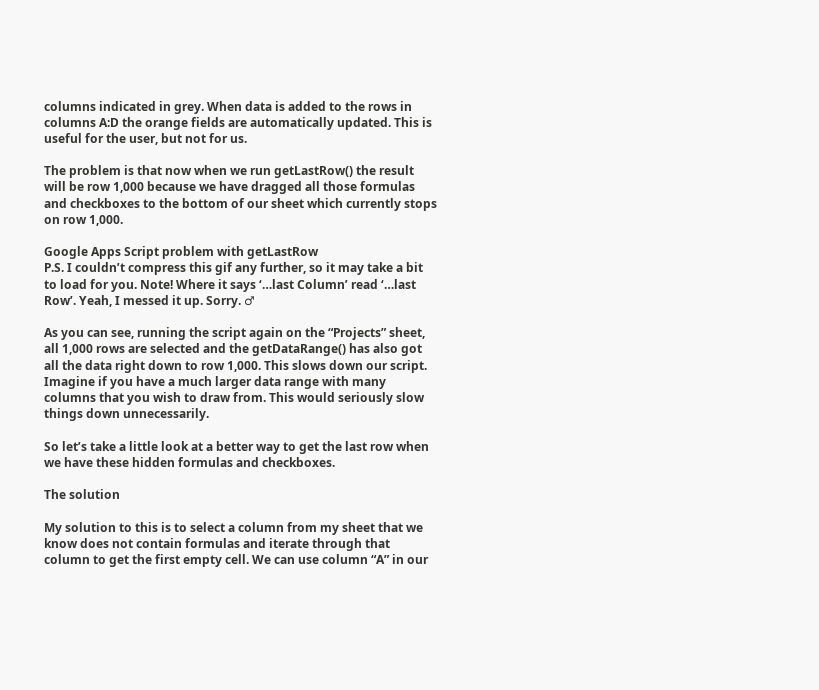columns indicated in grey. When data is added to the rows in columns A:D the orange fields are automatically updated. This is useful for the user, but not for us.

The problem is that now when we run getLastRow() the result will be row 1,000 because we have dragged all those formulas and checkboxes to the bottom of our sheet which currently stops on row 1,000.

Google Apps Script problem with getLastRow
P.S. I couldn’t compress this gif any further, so it may take a bit to load for you. Note! Where it says ‘…last Column’ read ‘…last Row’. Yeah, I messed it up. Sorry. ♂

As you can see, running the script again on the “Projects” sheet, all 1,000 rows are selected and the getDataRange() has also got all the data right down to row 1,000. This slows down our script. Imagine if you have a much larger data range with many columns that you wish to draw from. This would seriously slow things down unnecessarily.

So let’s take a little look at a better way to get the last row when we have these hidden formulas and checkboxes.

The solution

My solution to this is to select a column from my sheet that we know does not contain formulas and iterate through that column to get the first empty cell. We can use column “A” in our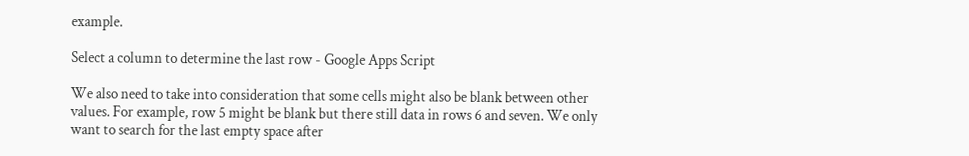example.

Select a column to determine the last row - Google Apps Script

We also need to take into consideration that some cells might also be blank between other values. For example, row 5 might be blank but there still data in rows 6 and seven. We only want to search for the last empty space after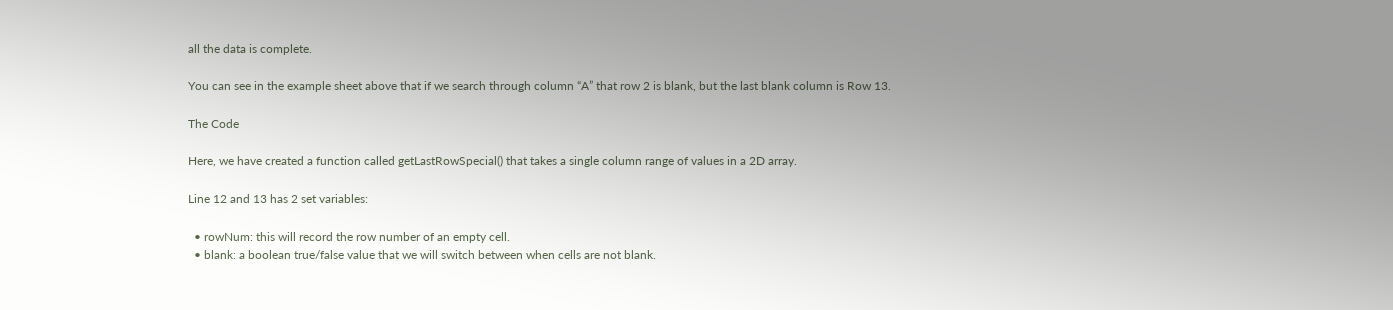all the data is complete.

You can see in the example sheet above that if we search through column “A” that row 2 is blank, but the last blank column is Row 13.

The Code

Here, we have created a function called getLastRowSpecial() that takes a single column range of values in a 2D array.

Line 12 and 13 has 2 set variables:

  • rowNum: this will record the row number of an empty cell.
  • blank: a boolean true/false value that we will switch between when cells are not blank.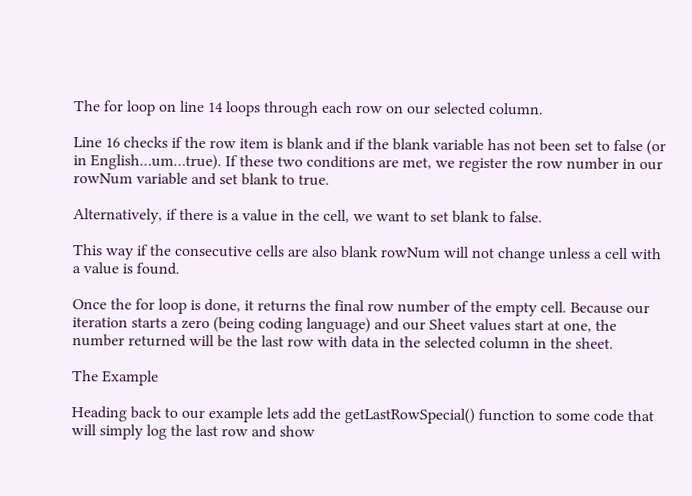The for loop on line 14 loops through each row on our selected column.

Line 16 checks if the row item is blank and if the blank variable has not been set to false (or in English…um…true). If these two conditions are met, we register the row number in our rowNum variable and set blank to true.

Alternatively, if there is a value in the cell, we want to set blank to false.

This way if the consecutive cells are also blank rowNum will not change unless a cell with a value is found.

Once the for loop is done, it returns the final row number of the empty cell. Because our iteration starts a zero (being coding language) and our Sheet values start at one, the number returned will be the last row with data in the selected column in the sheet.

The Example

Heading back to our example lets add the getLastRowSpecial() function to some code that will simply log the last row and show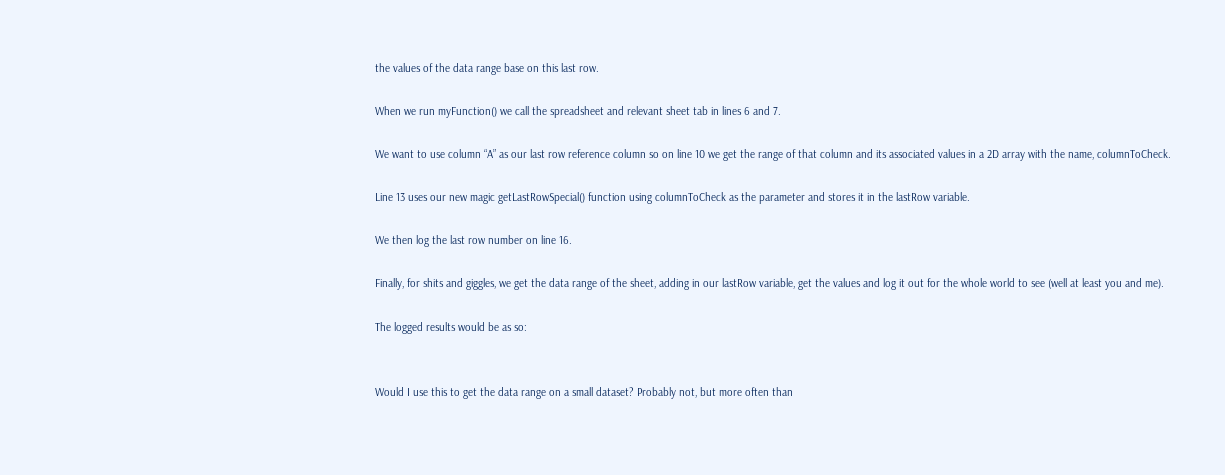the values of the data range base on this last row.

When we run myFunction() we call the spreadsheet and relevant sheet tab in lines 6 and 7.

We want to use column “A” as our last row reference column so on line 10 we get the range of that column and its associated values in a 2D array with the name, columnToCheck.

Line 13 uses our new magic getLastRowSpecial() function using columnToCheck as the parameter and stores it in the lastRow variable.

We then log the last row number on line 16.

Finally, for shits and giggles, we get the data range of the sheet, adding in our lastRow variable, get the values and log it out for the whole world to see (well at least you and me).

The logged results would be as so:


Would I use this to get the data range on a small dataset? Probably not, but more often than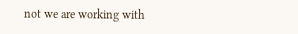not we are working with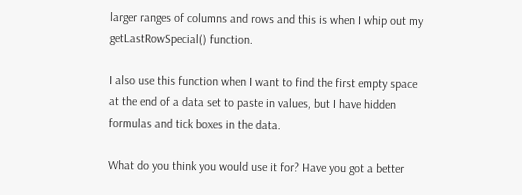larger ranges of columns and rows and this is when I whip out my getLastRowSpecial() function.

I also use this function when I want to find the first empty space at the end of a data set to paste in values, but I have hidden formulas and tick boxes in the data.

What do you think you would use it for? Have you got a better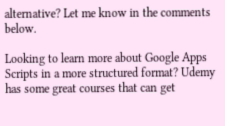alternative? Let me know in the comments below.

Looking to learn more about Google Apps Scripts in a more structured format? Udemy has some great courses that can get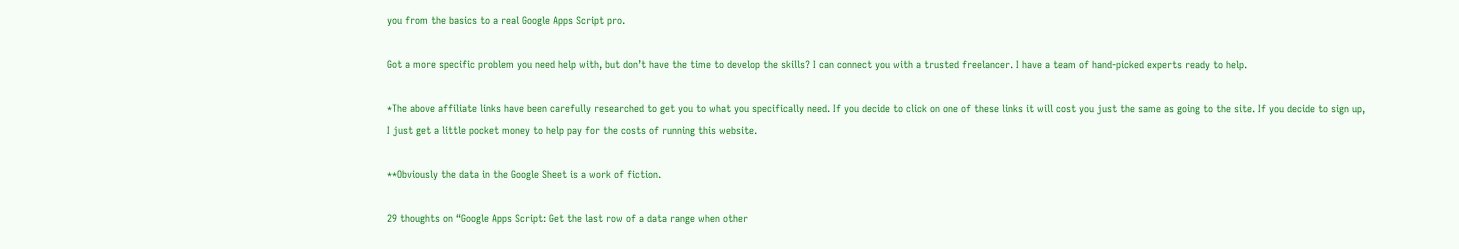you from the basics to a real Google Apps Script pro.

Got a more specific problem you need help with, but don’t have the time to develop the skills? I can connect you with a trusted freelancer. I have a team of hand-picked experts ready to help.

*The above affiliate links have been carefully researched to get you to what you specifically need. If you decide to click on one of these links it will cost you just the same as going to the site. If you decide to sign up, I just get a little pocket money to help pay for the costs of running this website.

**Obviously the data in the Google Sheet is a work of fiction.

29 thoughts on “Google Apps Script: Get the last row of a data range when other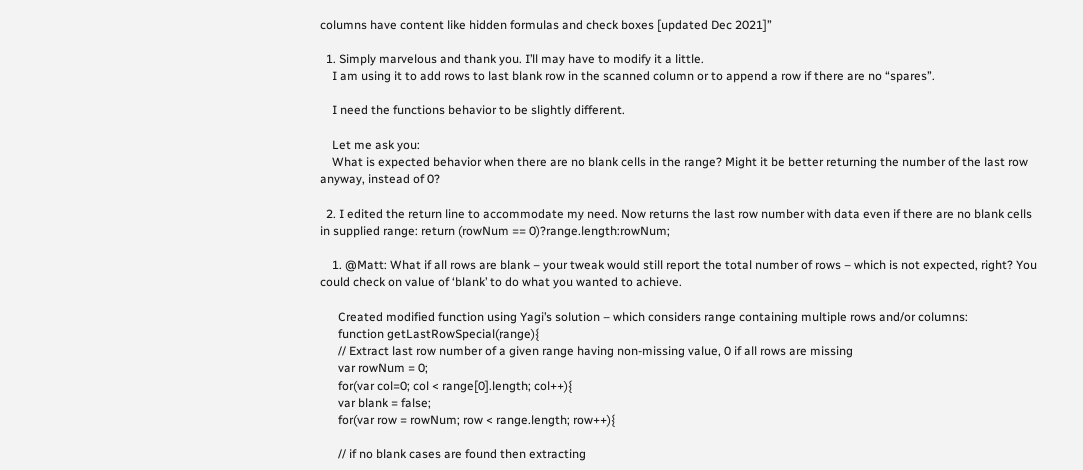columns have content like hidden formulas and check boxes [updated Dec 2021]”

  1. Simply marvelous and thank you. I’ll may have to modify it a little.
    I am using it to add rows to last blank row in the scanned column or to append a row if there are no “spares”.

    I need the functions behavior to be slightly different.

    Let me ask you:
    What is expected behavior when there are no blank cells in the range? Might it be better returning the number of the last row anyway, instead of 0?

  2. I edited the return line to accommodate my need. Now returns the last row number with data even if there are no blank cells in supplied range: return (rowNum == 0)?range.length:rowNum;

    1. @Matt: What if all rows are blank – your tweak would still report the total number of rows – which is not expected, right? You could check on value of ‘blank’ to do what you wanted to achieve.

      Created modified function using Yagi’s solution – which considers range containing multiple rows and/or columns:
      function getLastRowSpecial(range){
      // Extract last row number of a given range having non-missing value, 0 if all rows are missing
      var rowNum = 0;
      for(var col=0; col < range[0].length; col++){
      var blank = false;
      for(var row = rowNum; row < range.length; row++){

      // if no blank cases are found then extracting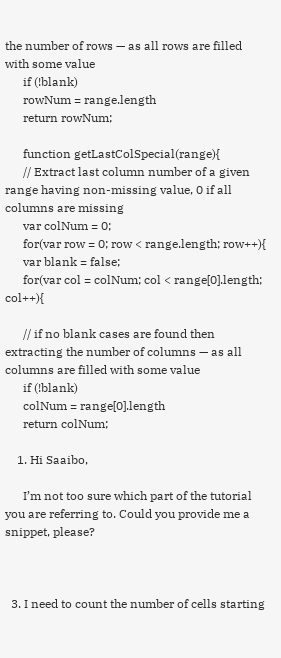the number of rows — as all rows are filled with some value
      if (!blank)
      rowNum = range.length
      return rowNum;

      function getLastColSpecial(range){
      // Extract last column number of a given range having non-missing value, 0 if all columns are missing
      var colNum = 0;
      for(var row = 0; row < range.length; row++){
      var blank = false;
      for(var col = colNum; col < range[0].length; col++){

      // if no blank cases are found then extracting the number of columns — as all columns are filled with some value
      if (!blank)
      colNum = range[0].length
      return colNum;

    1. Hi Saaibo,

      I’m not too sure which part of the tutorial you are referring to. Could you provide me a snippet, please?



  3. I need to count the number of cells starting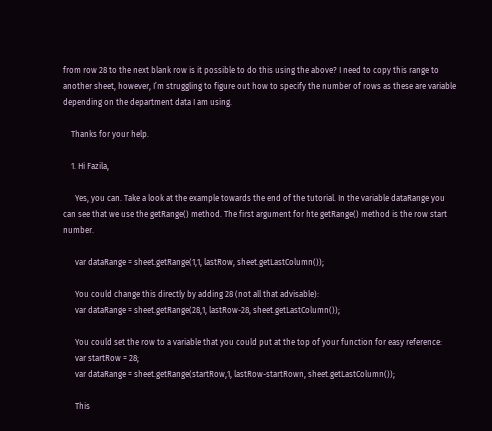from row 28 to the next blank row is it possible to do this using the above? I need to copy this range to another sheet, however, I’m struggling to figure out how to specify the number of rows as these are variable depending on the department data I am using.

    Thanks for your help.

    1. Hi Fazila,

      Yes, you can. Take a look at the example towards the end of the tutorial. In the variable dataRange you can see that we use the getRange() method. The first argument for hte getRange() method is the row start number.

      var dataRange = sheet.getRange(1,1, lastRow, sheet.getLastColumn());

      You could change this directly by adding 28 (not all that advisable):
      var dataRange = sheet.getRange(28,1, lastRow-28, sheet.getLastColumn());

      You could set the row to a variable that you could put at the top of your function for easy reference:
      var startRow = 28;
      var dataRange = sheet.getRange(startRow,1, lastRow-startRown, sheet.getLastColumn());

      This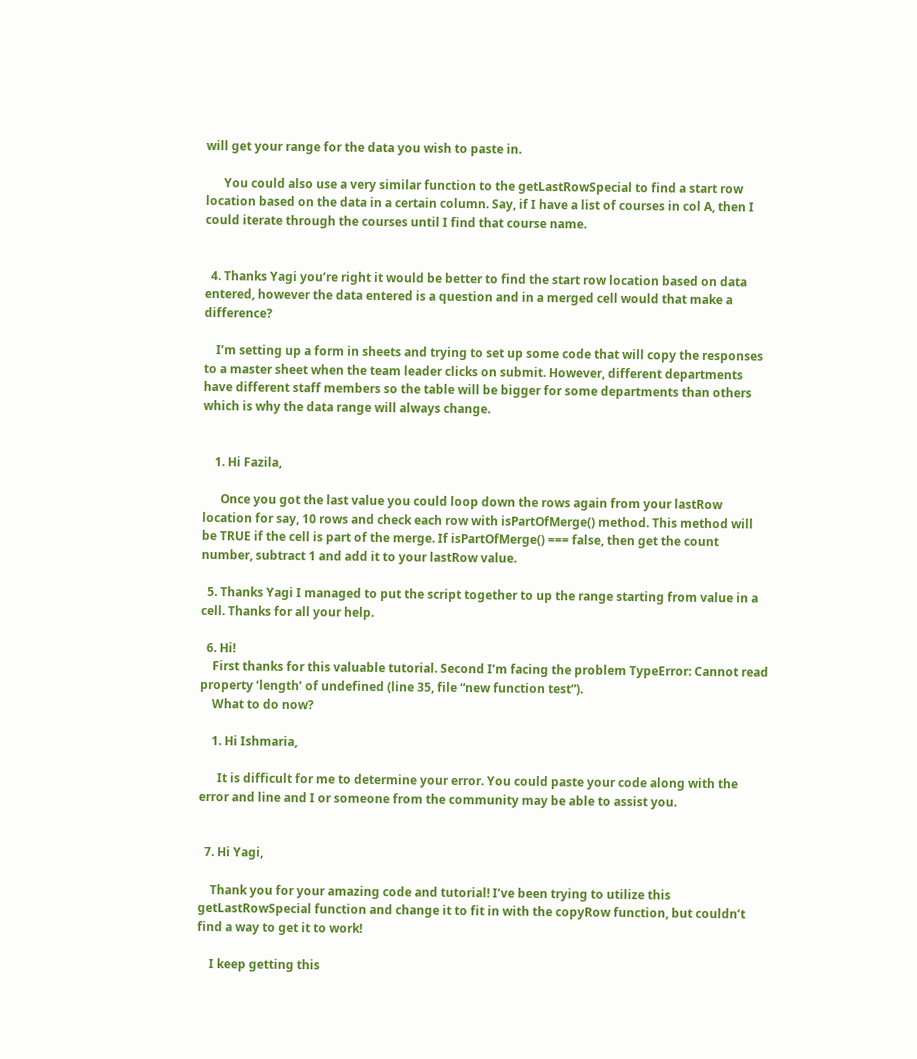will get your range for the data you wish to paste in.

      You could also use a very similar function to the getLastRowSpecial to find a start row location based on the data in a certain column. Say, if I have a list of courses in col A, then I could iterate through the courses until I find that course name.


  4. Thanks Yagi you’re right it would be better to find the start row location based on data entered, however the data entered is a question and in a merged cell would that make a difference?

    I’m setting up a form in sheets and trying to set up some code that will copy the responses to a master sheet when the team leader clicks on submit. However, different departments have different staff members so the table will be bigger for some departments than others which is why the data range will always change.


    1. Hi Fazila,

      Once you got the last value you could loop down the rows again from your lastRow location for say, 10 rows and check each row with isPartOfMerge() method. This method will be TRUE if the cell is part of the merge. If isPartOfMerge() === false, then get the count number, subtract 1 and add it to your lastRow value.

  5. Thanks Yagi I managed to put the script together to up the range starting from value in a cell. Thanks for all your help.

  6. Hi!
    First thanks for this valuable tutorial. Second I’m facing the problem TypeError: Cannot read property ‘length’ of undefined (line 35, file “new function test”).
    What to do now?

    1. Hi Ishmaria,

      It is difficult for me to determine your error. You could paste your code along with the error and line and I or someone from the community may be able to assist you.


  7. Hi Yagi,

    Thank you for your amazing code and tutorial! I’ve been trying to utilize this getLastRowSpecial function and change it to fit in with the copyRow function, but couldn’t find a way to get it to work!

    I keep getting this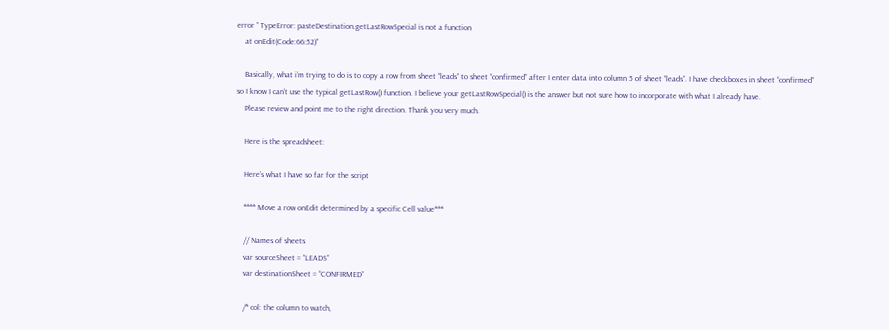error ” TypeError: pasteDestination.getLastRowSpecial is not a function
    at onEdit(Code:66:52)”

    Basically, what i’m trying to do is to copy a row from sheet “leads” to sheet “confirmed” after I enter data into column 5 of sheet “leads”. I have checkboxes in sheet “confirmed” so I know I can’t use the typical getLastRow() function. I believe your getLastRowSpecial() is the answer but not sure how to incorporate with what I already have.
    Please review and point me to the right direction. Thank you very much.

    Here is the spreadsheet:

    Here’s what I have so far for the script

    **** Move a row onEdit determined by a specific Cell value***

    // Names of sheets
    var sourceSheet = “LEADS”
    var destinationSheet = “CONFIRMED”

    /* col: the column to watch,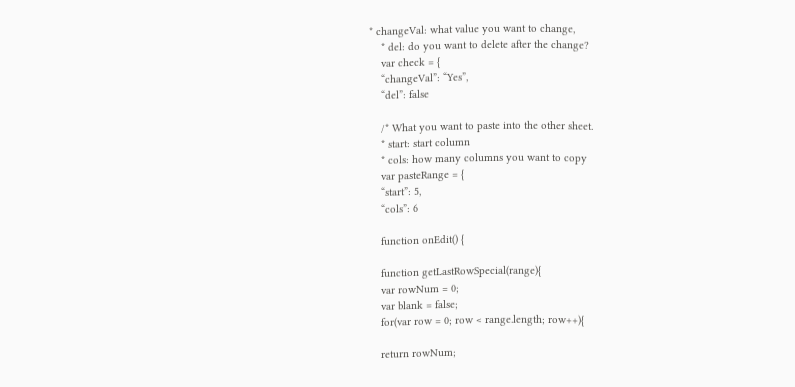* changeVal: what value you want to change,
    * del: do you want to delete after the change?
    var check = {
    “changeVal”: “Yes”,
    “del”: false

    /* What you want to paste into the other sheet.
    * start: start column
    * cols: how many columns you want to copy
    var pasteRange = {
    “start”: 5,
    “cols”: 6

    function onEdit() {

    function getLastRowSpecial(range){
    var rowNum = 0;
    var blank = false;
    for(var row = 0; row < range.length; row++){

    return rowNum;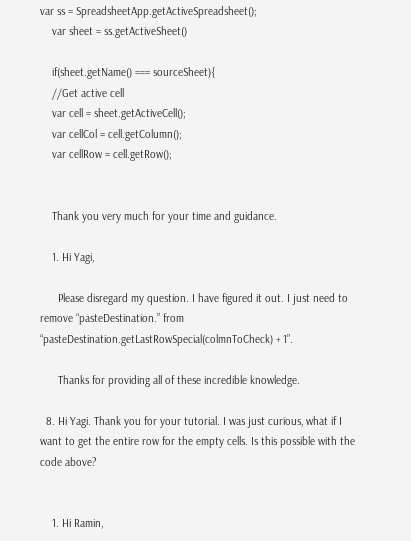var ss = SpreadsheetApp.getActiveSpreadsheet();
    var sheet = ss.getActiveSheet()

    if(sheet.getName() === sourceSheet){
    //Get active cell
    var cell = sheet.getActiveCell();
    var cellCol = cell.getColumn();
    var cellRow = cell.getRow();


    Thank you very much for your time and guidance.

    1. Hi Yagi,

      Please disregard my question. I have figured it out. I just need to remove “pasteDestination.” from “pasteDestination.getLastRowSpecial(colmnToCheck) + 1”.

      Thanks for providing all of these incredible knowledge.

  8. Hi Yagi. Thank you for your tutorial. I was just curious, what if I want to get the entire row for the empty cells. Is this possible with the code above?


    1. Hi Ramin,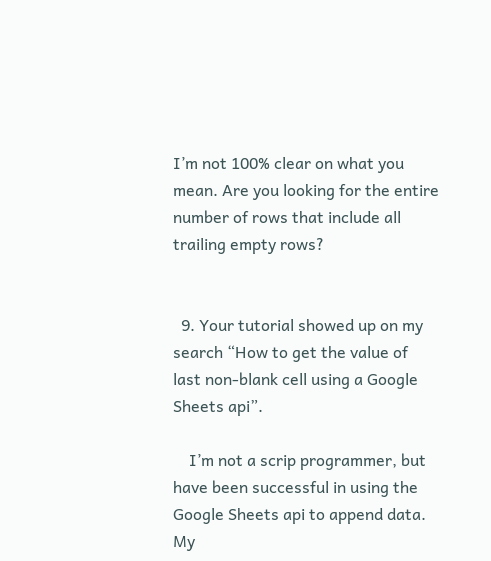I’m not 100% clear on what you mean. Are you looking for the entire number of rows that include all trailing empty rows?


  9. Your tutorial showed up on my search “How to get the value of last non-blank cell using a Google Sheets api”.

    I’m not a scrip programmer, but have been successful in using the Google Sheets api to append data. My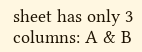sheet has only 3 columns: A & B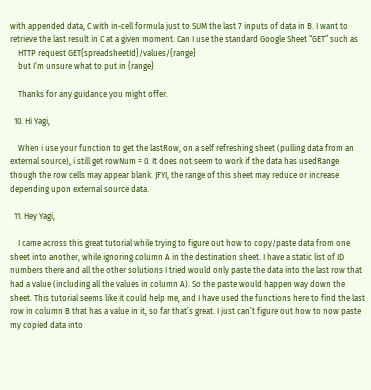with appended data, C with in-cell formula just to SUM the last 7 inputs of data in B. I want to retrieve the last result in C at a given moment. Can I use the standard Google Sheet “GET” such as
    HTTP request GET{spreadsheetId}/values/{range}
    but I’m unsure what to put in {range}

    Thanks for any guidance you might offer.

  10. Hi Yagi,

    When i use your function to get the lastRow, on a self refreshing sheet (pulling data from an external source), i still get rowNum = 0. It does not seem to work if the data has usedRange though the row cells may appear blank. JFYI, the range of this sheet may reduce or increase depending upon external source data.

  11. Hey Yagi,

    I came across this great tutorial while trying to figure out how to copy/paste data from one sheet into another, while ignoring column A in the destination sheet. I have a static list of ID numbers there and all the other solutions I tried would only paste the data into the last row that had a value (including all the values in column A). So the paste would happen way down the sheet. This tutorial seems like it could help me, and I have used the functions here to find the last row in column B that has a value in it, so far that’s great. I just can’t figure out how to now paste my copied data into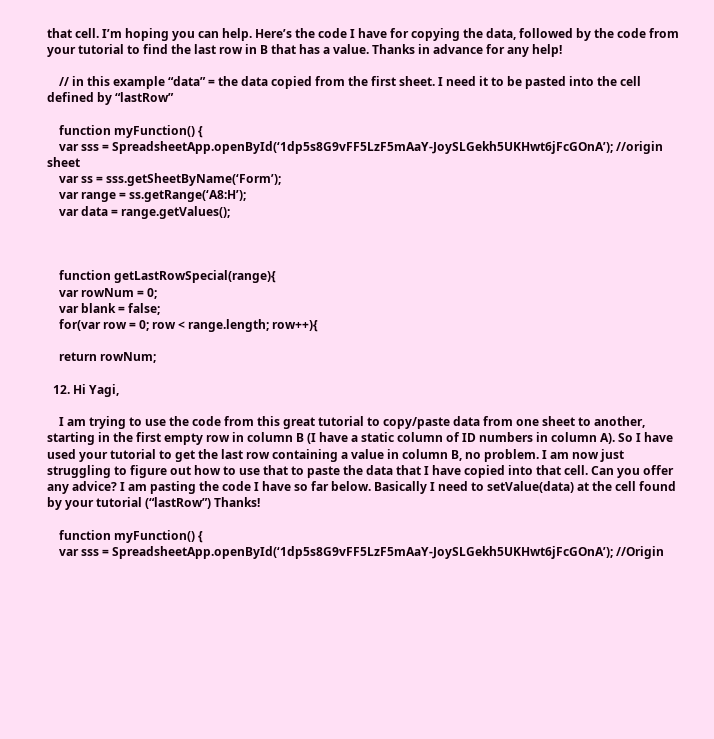that cell. I’m hoping you can help. Here’s the code I have for copying the data, followed by the code from your tutorial to find the last row in B that has a value. Thanks in advance for any help!

    // in this example “data” = the data copied from the first sheet. I need it to be pasted into the cell defined by “lastRow”

    function myFunction() {
    var sss = SpreadsheetApp.openById(‘1dp5s8G9vFF5LzF5mAaY-JoySLGekh5UKHwt6jFcGOnA’); //origin sheet
    var ss = sss.getSheetByName(‘Form’);
    var range = ss.getRange(‘A8:H’);
    var data = range.getValues();



    function getLastRowSpecial(range){
    var rowNum = 0;
    var blank = false;
    for(var row = 0; row < range.length; row++){

    return rowNum;

  12. Hi Yagi,

    I am trying to use the code from this great tutorial to copy/paste data from one sheet to another, starting in the first empty row in column B (I have a static column of ID numbers in column A). So I have used your tutorial to get the last row containing a value in column B, no problem. I am now just struggling to figure out how to use that to paste the data that I have copied into that cell. Can you offer any advice? I am pasting the code I have so far below. Basically I need to setValue(data) at the cell found by your tutorial (“lastRow”) Thanks!

    function myFunction() {
    var sss = SpreadsheetApp.openById(‘1dp5s8G9vFF5LzF5mAaY-JoySLGekh5UKHwt6jFcGOnA’); //Origin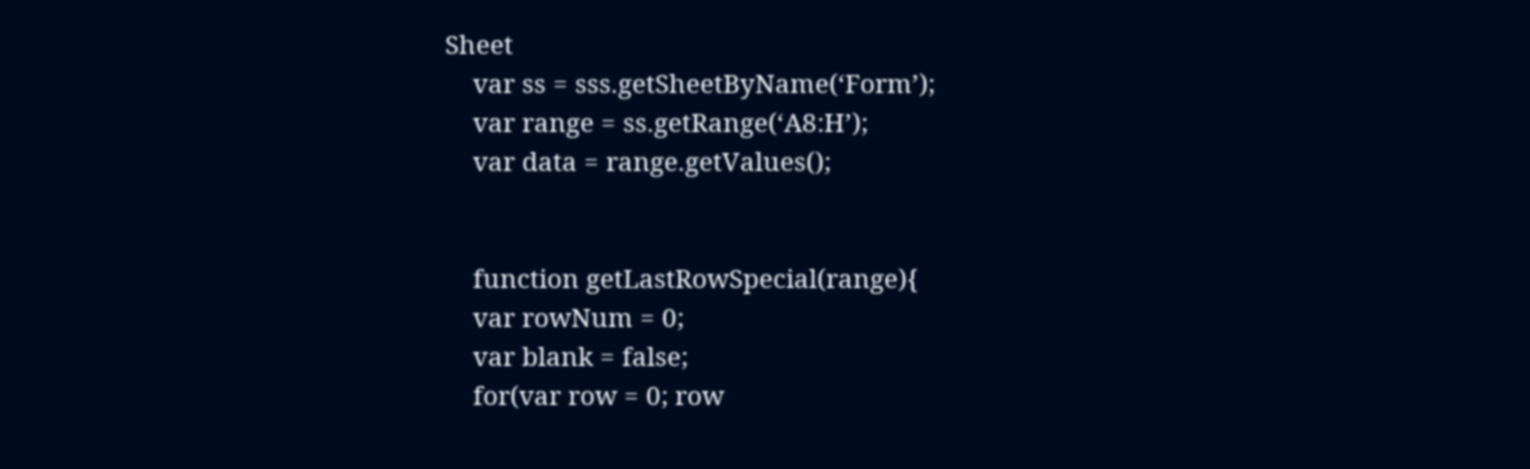Sheet
    var ss = sss.getSheetByName(‘Form’);
    var range = ss.getRange(‘A8:H’);
    var data = range.getValues();


    function getLastRowSpecial(range){
    var rowNum = 0;
    var blank = false;
    for(var row = 0; row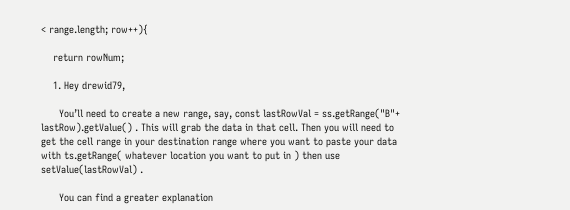< range.length; row++){

    return rowNum;

    1. Hey drewid79,

      You’ll need to create a new range, say, const lastRowVal = ss.getRange("B"+ lastRow).getValue() . This will grab the data in that cell. Then you will need to get the cell range in your destination range where you want to paste your data with ts.getRange( whatever location you want to put in ) then use setValue(lastRowVal) .

      You can find a greater explanation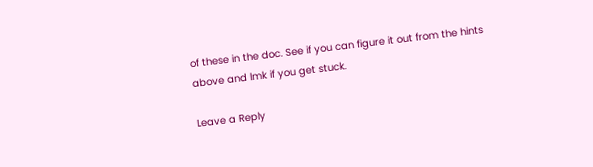of these in the doc. See if you can figure it out from the hints above and lmk if you get stuck.

Leave a Reply